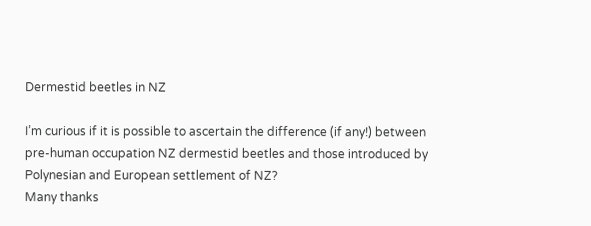Dermestid beetles in NZ

I’m curious if it is possible to ascertain the difference (if any!) between pre-human occupation NZ dermestid beetles and those introduced by Polynesian and European settlement of NZ?
Many thanks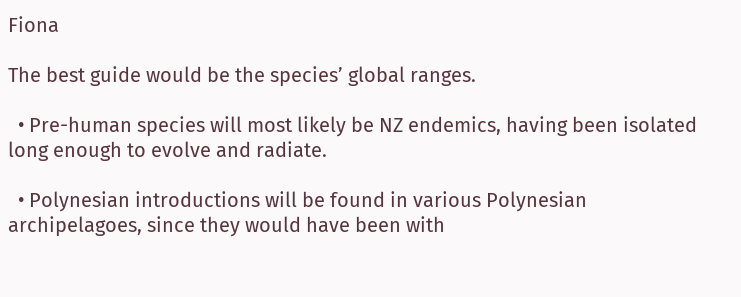Fiona

The best guide would be the species’ global ranges.

  • Pre-human species will most likely be NZ endemics, having been isolated long enough to evolve and radiate.

  • Polynesian introductions will be found in various Polynesian archipelagoes, since they would have been with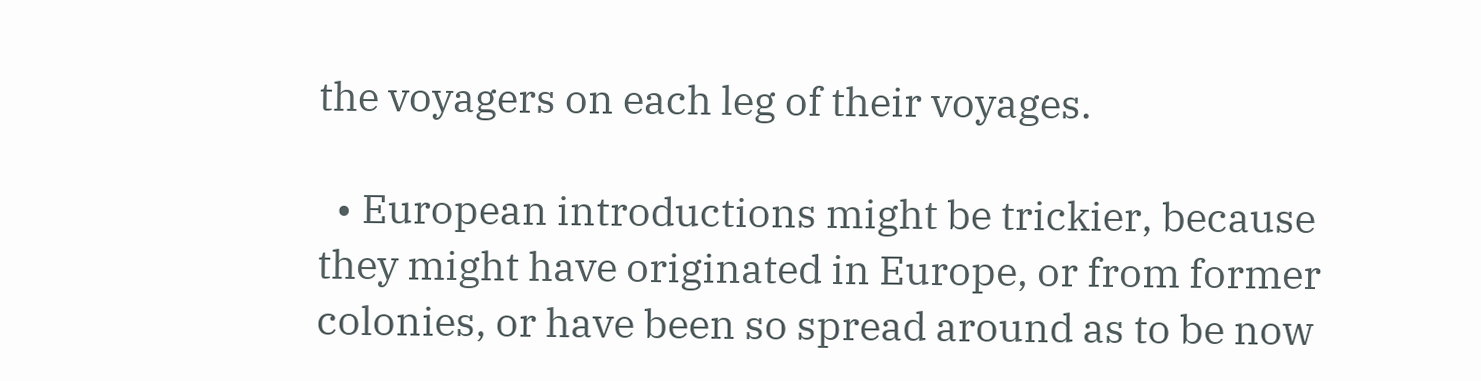the voyagers on each leg of their voyages.

  • European introductions might be trickier, because they might have originated in Europe, or from former colonies, or have been so spread around as to be now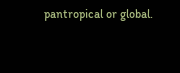pantropical or global.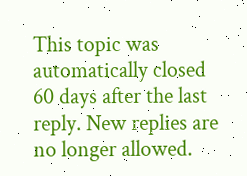This topic was automatically closed 60 days after the last reply. New replies are no longer allowed.